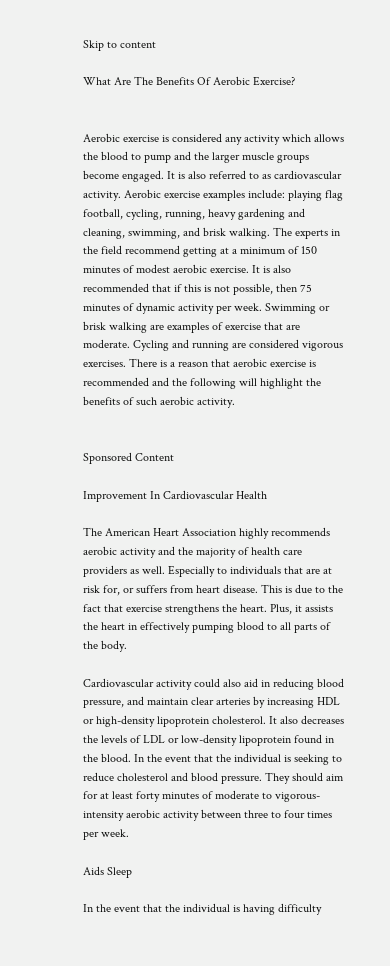Skip to content

What Are The Benefits Of Aerobic Exercise?


Aerobic exercise is considered any activity which allows the blood to pump and the larger muscle groups become engaged. It is also referred to as cardiovascular activity. Aerobic exercise examples include: playing flag football, cycling, running, heavy gardening and cleaning, swimming, and brisk walking. The experts in the field recommend getting at a minimum of 150 minutes of modest aerobic exercise. It is also recommended that if this is not possible, then 75 minutes of dynamic activity per week. Swimming or brisk walking are examples of exercise that are moderate. Cycling and running are considered vigorous exercises. There is a reason that aerobic exercise is recommended and the following will highlight the benefits of such aerobic activity.


Sponsored Content

Improvement In Cardiovascular Health

The American Heart Association highly recommends aerobic activity and the majority of health care providers as well. Especially to individuals that are at risk for, or suffers from heart disease. This is due to the fact that exercise strengthens the heart. Plus, it assists the heart in effectively pumping blood to all parts of the body.

Cardiovascular activity could also aid in reducing blood pressure, and maintain clear arteries by increasing HDL or high-density lipoprotein cholesterol. It also decreases the levels of LDL or low-density lipoprotein found in the blood. In the event that the individual is seeking to reduce cholesterol and blood pressure. They should aim for at least forty minutes of moderate to vigorous-intensity aerobic activity between three to four times per week.

Aids Sleep

In the event that the individual is having difficulty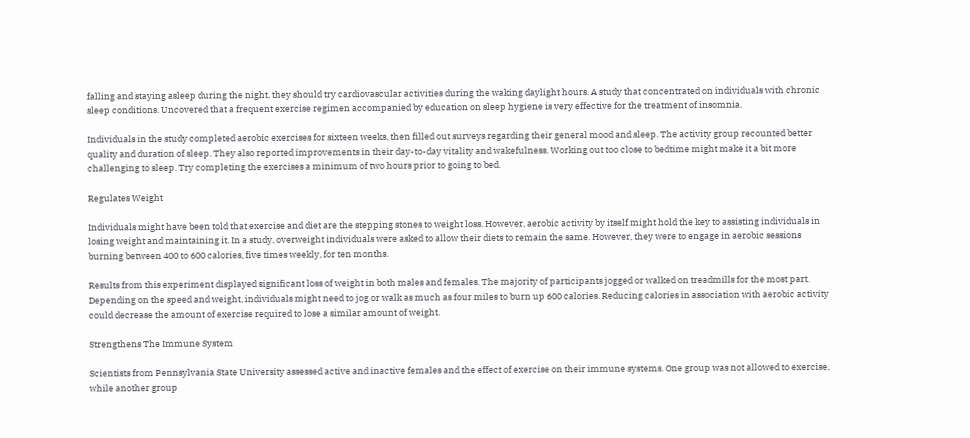falling and staying asleep during the night, they should try cardiovascular activities during the waking daylight hours. A study that concentrated on individuals with chronic sleep conditions. Uncovered that a frequent exercise regimen accompanied by education on sleep hygiene is very effective for the treatment of insomnia.

Individuals in the study completed aerobic exercises for sixteen weeks, then filled out surveys regarding their general mood and sleep. The activity group recounted better quality and duration of sleep. They also reported improvements in their day-to-day vitality and wakefulness. Working out too close to bedtime might make it a bit more challenging to sleep. Try completing the exercises a minimum of two hours prior to going to bed.

Regulates Weight

Individuals might have been told that exercise and diet are the stepping stones to weight loss. However, aerobic activity by itself might hold the key to assisting individuals in losing weight and maintaining it. In a study, overweight individuals were asked to allow their diets to remain the same. However, they were to engage in aerobic sessions burning between 400 to 600 calories, five times weekly, for ten months.

Results from this experiment displayed significant loss of weight in both males and females. The majority of participants jogged or walked on treadmills for the most part. Depending on the speed and weight, individuals might need to jog or walk as much as four miles to burn up 600 calories. Reducing calories in association with aerobic activity could decrease the amount of exercise required to lose a similar amount of weight.

Strengthens The Immune System

Scientists from Pennsylvania State University assessed active and inactive females and the effect of exercise on their immune systems. One group was not allowed to exercise, while another group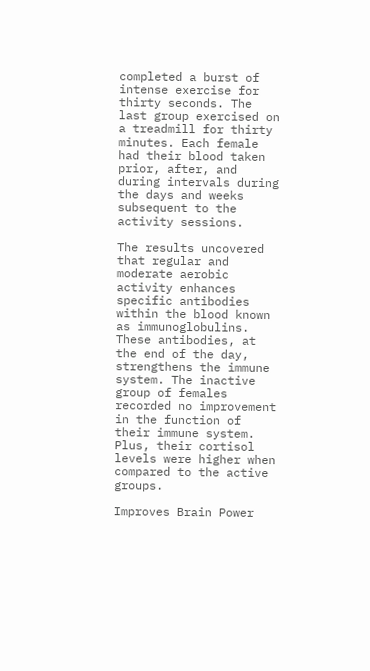completed a burst of intense exercise for thirty seconds. The last group exercised on a treadmill for thirty minutes. Each female had their blood taken prior, after, and during intervals during the days and weeks subsequent to the activity sessions.

The results uncovered that regular and moderate aerobic activity enhances specific antibodies within the blood known as immunoglobulins. These antibodies, at the end of the day, strengthens the immune system. The inactive group of females recorded no improvement in the function of their immune system. Plus, their cortisol levels were higher when compared to the active groups.

Improves Brain Power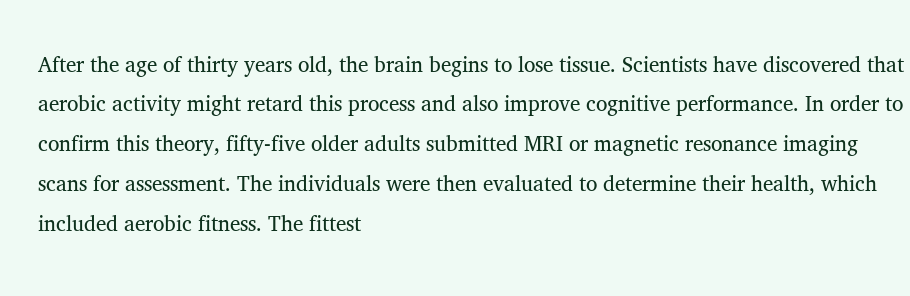After the age of thirty years old, the brain begins to lose tissue. Scientists have discovered that aerobic activity might retard this process and also improve cognitive performance. In order to confirm this theory, fifty-five older adults submitted MRI or magnetic resonance imaging scans for assessment. The individuals were then evaluated to determine their health, which included aerobic fitness. The fittest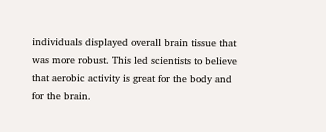individuals displayed overall brain tissue that was more robust. This led scientists to believe that aerobic activity is great for the body and for the brain.